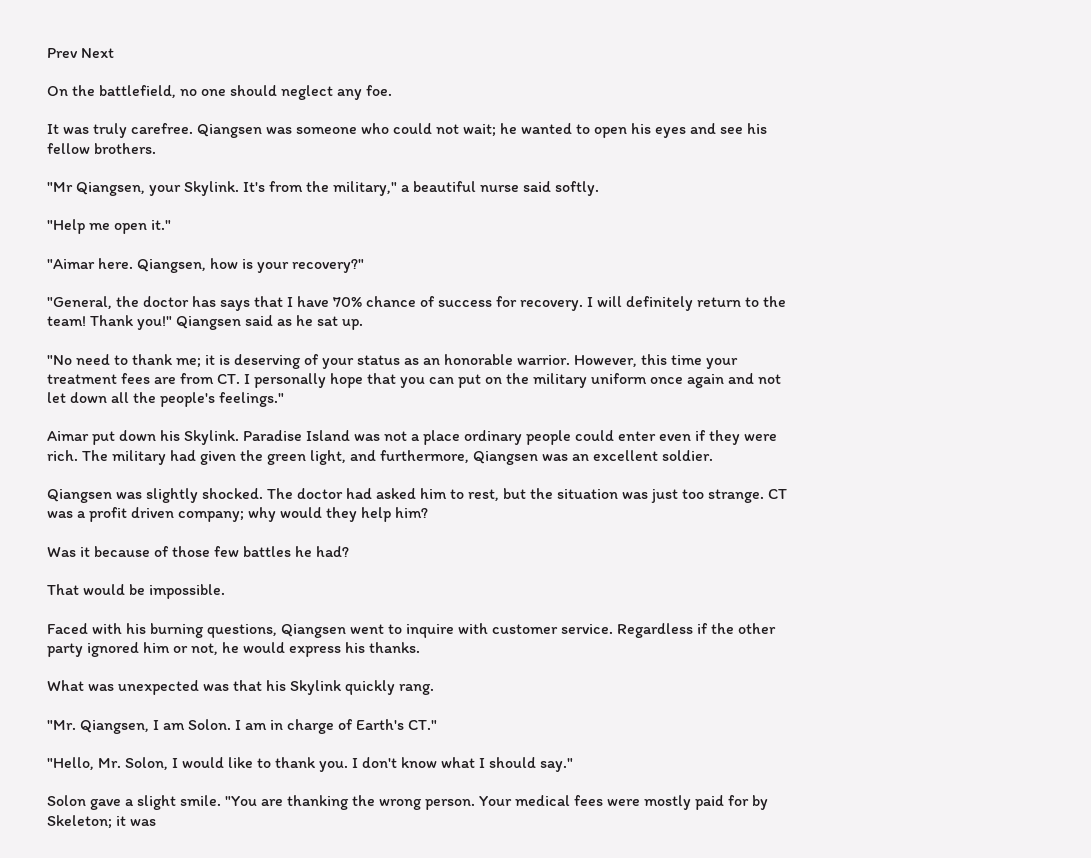Prev Next

On the battlefield, no one should neglect any foe.

It was truly carefree. Qiangsen was someone who could not wait; he wanted to open his eyes and see his fellow brothers.

"Mr Qiangsen, your Skylink. It's from the military," a beautiful nurse said softly.

"Help me open it."

"Aimar here. Qiangsen, how is your recovery?"

"General, the doctor has says that I have 70% chance of success for recovery. I will definitely return to the team! Thank you!" Qiangsen said as he sat up.

"No need to thank me; it is deserving of your status as an honorable warrior. However, this time your treatment fees are from CT. I personally hope that you can put on the military uniform once again and not let down all the people's feelings."

Aimar put down his Skylink. Paradise Island was not a place ordinary people could enter even if they were rich. The military had given the green light, and furthermore, Qiangsen was an excellent soldier.

Qiangsen was slightly shocked. The doctor had asked him to rest, but the situation was just too strange. CT was a profit driven company; why would they help him?

Was it because of those few battles he had?

That would be impossible.

Faced with his burning questions, Qiangsen went to inquire with customer service. Regardless if the other party ignored him or not, he would express his thanks.

What was unexpected was that his Skylink quickly rang.

"Mr. Qiangsen, I am Solon. I am in charge of Earth's CT."

"Hello, Mr. Solon, I would like to thank you. I don't know what I should say."

Solon gave a slight smile. "You are thanking the wrong person. Your medical fees were mostly paid for by Skeleton; it was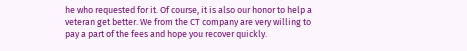he who requested for it. Of course, it is also our honor to help a veteran get better. We from the CT company are very willing to pay a part of the fees and hope you recover quickly.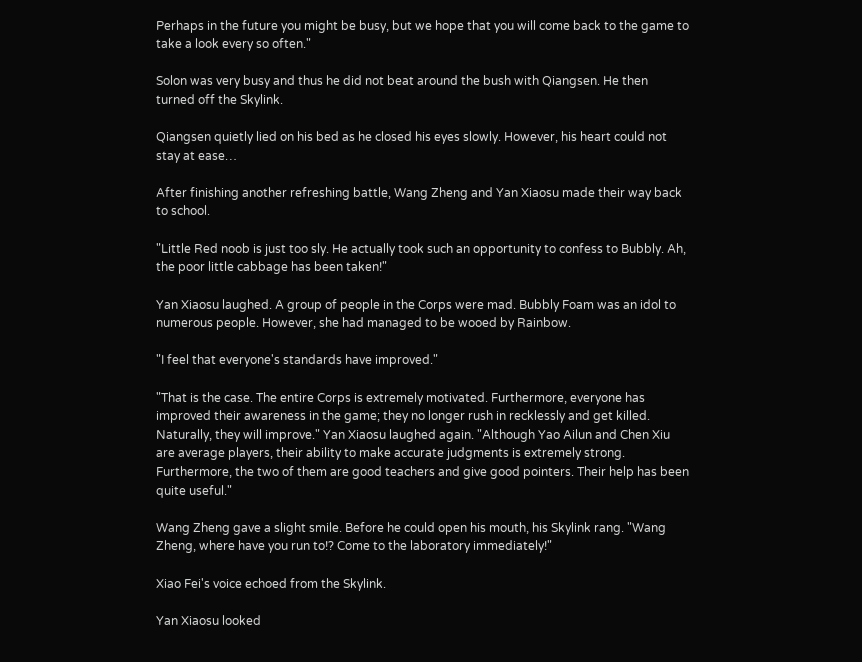Perhaps in the future you might be busy, but we hope that you will come back to the game to take a look every so often."

Solon was very busy and thus he did not beat around the bush with Qiangsen. He then turned off the Skylink.

Qiangsen quietly lied on his bed as he closed his eyes slowly. However, his heart could not stay at ease…

After finishing another refreshing battle, Wang Zheng and Yan Xiaosu made their way back to school.

"Little Red noob is just too sly. He actually took such an opportunity to confess to Bubbly. Ah, the poor little cabbage has been taken!"

Yan Xiaosu laughed. A group of people in the Corps were mad. Bubbly Foam was an idol to numerous people. However, she had managed to be wooed by Rainbow.

"I feel that everyone's standards have improved."

"That is the case. The entire Corps is extremely motivated. Furthermore, everyone has improved their awareness in the game; they no longer rush in recklessly and get killed. Naturally, they will improve." Yan Xiaosu laughed again. "Although Yao Ailun and Chen Xiu are average players, their ability to make accurate judgments is extremely strong. Furthermore, the two of them are good teachers and give good pointers. Their help has been quite useful."

Wang Zheng gave a slight smile. Before he could open his mouth, his Skylink rang. "Wang Zheng, where have you run to!? Come to the laboratory immediately!"

Xiao Fei's voice echoed from the Skylink.

Yan Xiaosu looked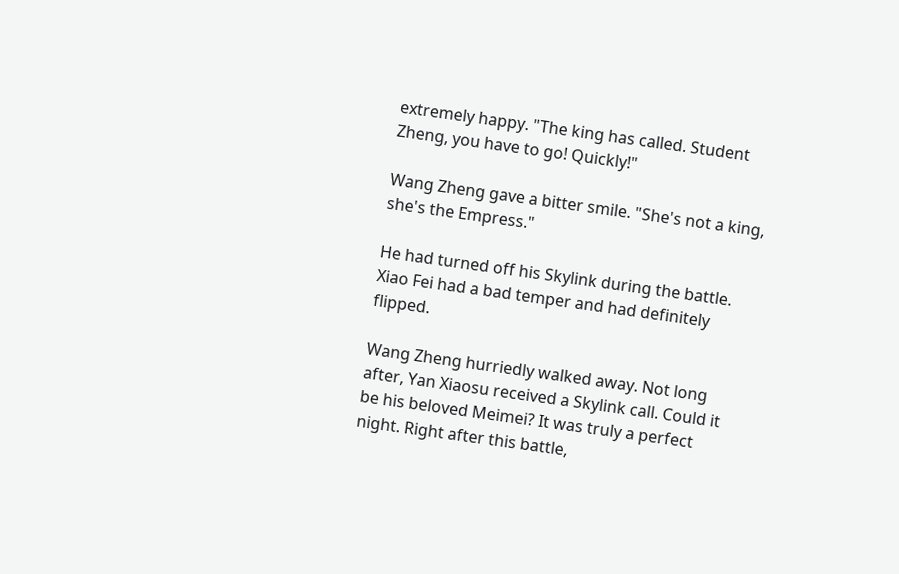extremely happy. "The king has called. Student Zheng, you have to go! Quickly!"

Wang Zheng gave a bitter smile. "She's not a king, she's the Empress."

He had turned off his Skylink during the battle. Xiao Fei had a bad temper and had definitely flipped.

Wang Zheng hurriedly walked away. Not long after, Yan Xiaosu received a Skylink call. Could it be his beloved Meimei? It was truly a perfect night. Right after this battle,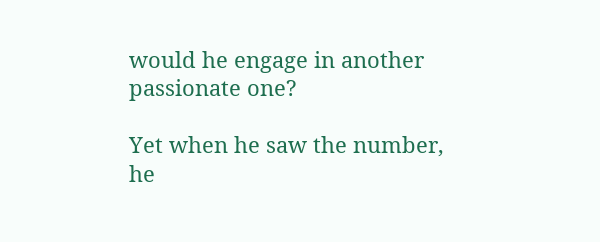would he engage in another passionate one?

Yet when he saw the number, he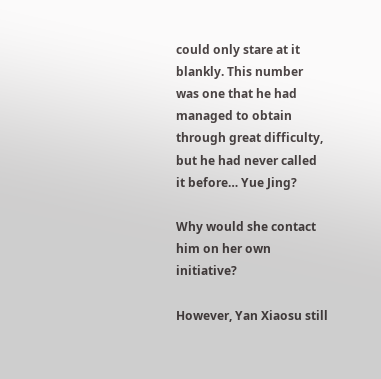could only stare at it blankly. This number was one that he had managed to obtain through great difficulty, but he had never called it before… Yue Jing?

Why would she contact him on her own initiative?

However, Yan Xiaosu still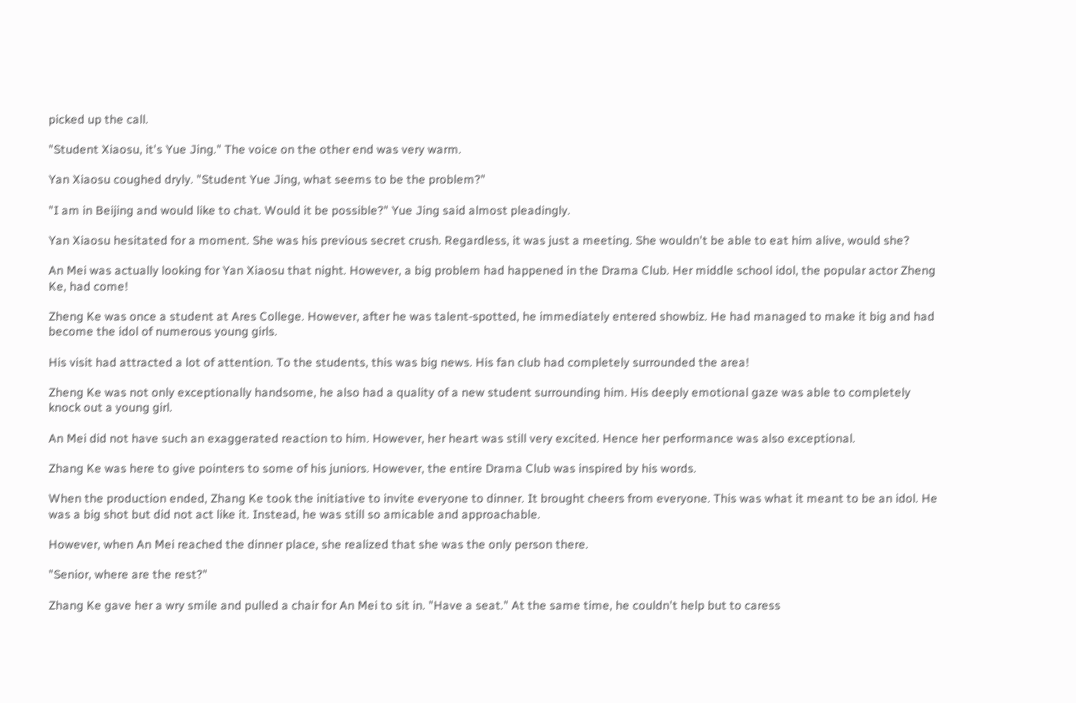picked up the call.

"Student Xiaosu, it's Yue Jing." The voice on the other end was very warm.

Yan Xiaosu coughed dryly. "Student Yue Jing, what seems to be the problem?"

"I am in Beijing and would like to chat. Would it be possible?" Yue Jing said almost pleadingly.

Yan Xiaosu hesitated for a moment. She was his previous secret crush. Regardless, it was just a meeting. She wouldn't be able to eat him alive, would she?

An Mei was actually looking for Yan Xiaosu that night. However, a big problem had happened in the Drama Club. Her middle school idol, the popular actor Zheng Ke, had come!

Zheng Ke was once a student at Ares College. However, after he was talent-spotted, he immediately entered showbiz. He had managed to make it big and had become the idol of numerous young girls.

His visit had attracted a lot of attention. To the students, this was big news. His fan club had completely surrounded the area!

Zheng Ke was not only exceptionally handsome, he also had a quality of a new student surrounding him. His deeply emotional gaze was able to completely knock out a young girl.

An Mei did not have such an exaggerated reaction to him. However, her heart was still very excited. Hence her performance was also exceptional.

Zhang Ke was here to give pointers to some of his juniors. However, the entire Drama Club was inspired by his words.

When the production ended, Zhang Ke took the initiative to invite everyone to dinner. It brought cheers from everyone. This was what it meant to be an idol. He was a big shot but did not act like it. Instead, he was still so amicable and approachable.

However, when An Mei reached the dinner place, she realized that she was the only person there.

"Senior, where are the rest?"

Zhang Ke gave her a wry smile and pulled a chair for An Mei to sit in. "Have a seat." At the same time, he couldn't help but to caress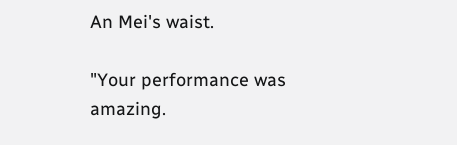An Mei's waist.

"Your performance was amazing.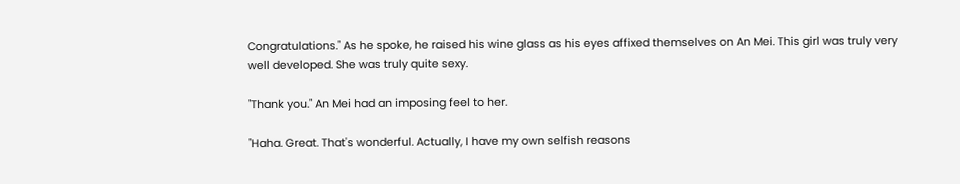Congratulations." As he spoke, he raised his wine glass as his eyes affixed themselves on An Mei. This girl was truly very well developed. She was truly quite sexy.

"Thank you." An Mei had an imposing feel to her.

"Haha. Great. That's wonderful. Actually, I have my own selfish reasons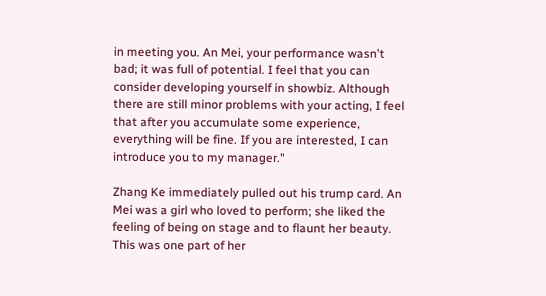in meeting you. An Mei, your performance wasn't bad; it was full of potential. I feel that you can consider developing yourself in showbiz. Although there are still minor problems with your acting, I feel that after you accumulate some experience, everything will be fine. If you are interested, I can introduce you to my manager."

Zhang Ke immediately pulled out his trump card. An Mei was a girl who loved to perform; she liked the feeling of being on stage and to flaunt her beauty. This was one part of her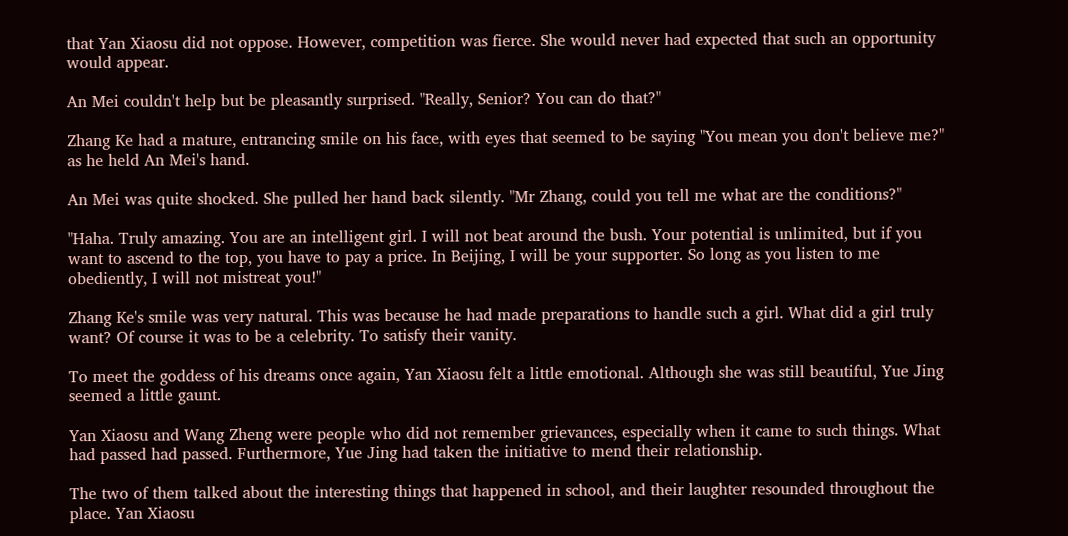that Yan Xiaosu did not oppose. However, competition was fierce. She would never had expected that such an opportunity would appear.

An Mei couldn't help but be pleasantly surprised. "Really, Senior? You can do that?"

Zhang Ke had a mature, entrancing smile on his face, with eyes that seemed to be saying "You mean you don't believe me?" as he held An Mei's hand.

An Mei was quite shocked. She pulled her hand back silently. "Mr Zhang, could you tell me what are the conditions?"

"Haha. Truly amazing. You are an intelligent girl. I will not beat around the bush. Your potential is unlimited, but if you want to ascend to the top, you have to pay a price. In Beijing, I will be your supporter. So long as you listen to me obediently, I will not mistreat you!"

Zhang Ke's smile was very natural. This was because he had made preparations to handle such a girl. What did a girl truly want? Of course it was to be a celebrity. To satisfy their vanity.

To meet the goddess of his dreams once again, Yan Xiaosu felt a little emotional. Although she was still beautiful, Yue Jing seemed a little gaunt.

Yan Xiaosu and Wang Zheng were people who did not remember grievances, especially when it came to such things. What had passed had passed. Furthermore, Yue Jing had taken the initiative to mend their relationship.

The two of them talked about the interesting things that happened in school, and their laughter resounded throughout the place. Yan Xiaosu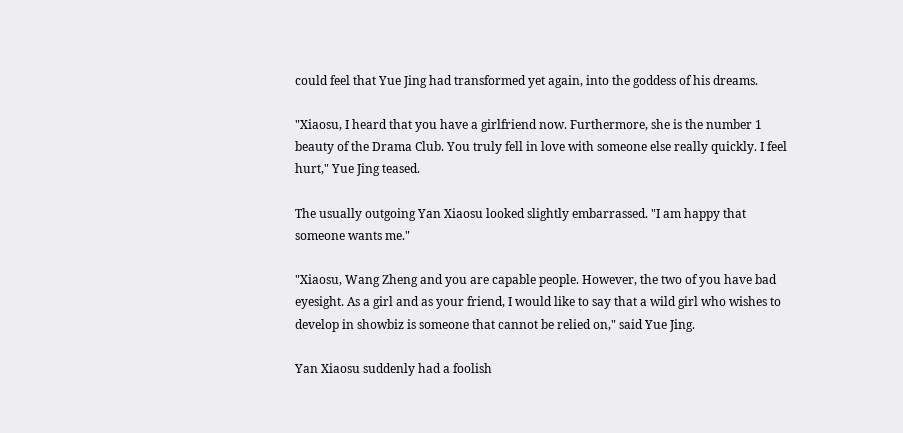could feel that Yue Jing had transformed yet again, into the goddess of his dreams.

"Xiaosu, I heard that you have a girlfriend now. Furthermore, she is the number 1 beauty of the Drama Club. You truly fell in love with someone else really quickly. I feel hurt," Yue Jing teased.

The usually outgoing Yan Xiaosu looked slightly embarrassed. "I am happy that someone wants me."

"Xiaosu, Wang Zheng and you are capable people. However, the two of you have bad eyesight. As a girl and as your friend, I would like to say that a wild girl who wishes to develop in showbiz is someone that cannot be relied on," said Yue Jing.

Yan Xiaosu suddenly had a foolish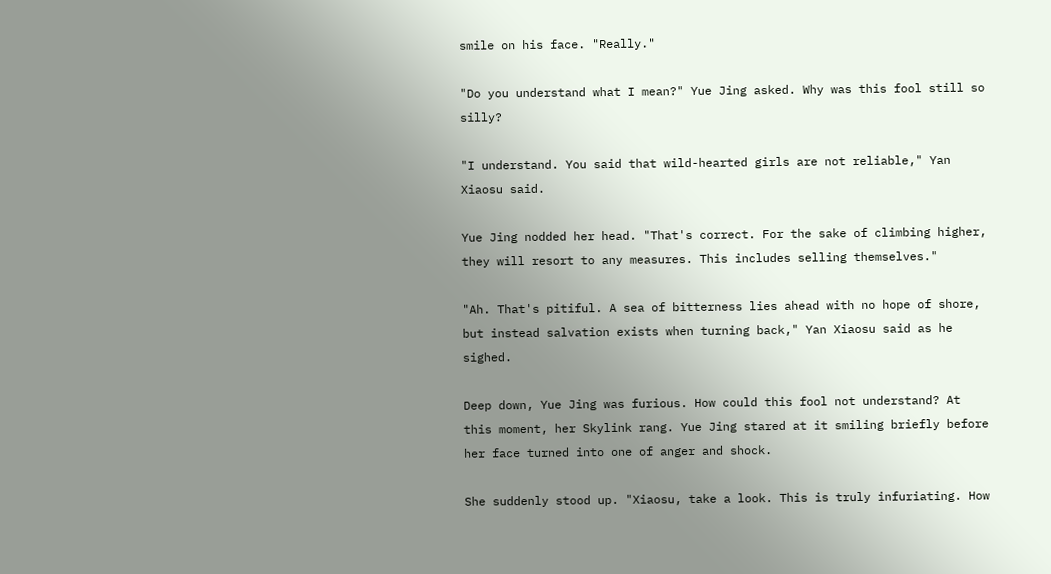smile on his face. "Really."

"Do you understand what I mean?" Yue Jing asked. Why was this fool still so silly?

"I understand. You said that wild-hearted girls are not reliable," Yan Xiaosu said.

Yue Jing nodded her head. "That's correct. For the sake of climbing higher, they will resort to any measures. This includes selling themselves."

"Ah. That's pitiful. A sea of bitterness lies ahead with no hope of shore, but instead salvation exists when turning back," Yan Xiaosu said as he sighed.

Deep down, Yue Jing was furious. How could this fool not understand? At this moment, her Skylink rang. Yue Jing stared at it smiling briefly before her face turned into one of anger and shock.

She suddenly stood up. "Xiaosu, take a look. This is truly infuriating. How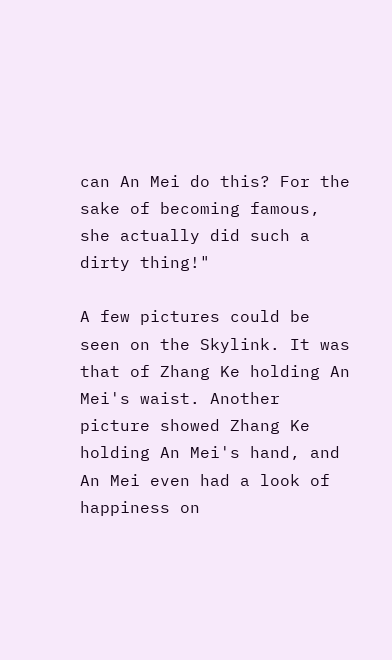can An Mei do this? For the sake of becoming famous, she actually did such a dirty thing!"

A few pictures could be seen on the Skylink. It was that of Zhang Ke holding An Mei's waist. Another picture showed Zhang Ke holding An Mei's hand, and An Mei even had a look of happiness on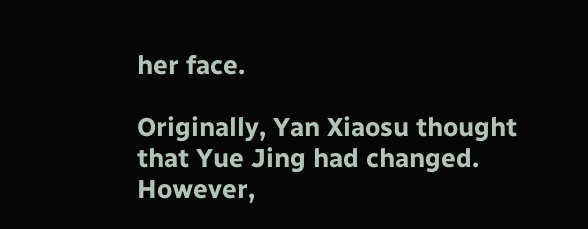her face.

Originally, Yan Xiaosu thought that Yue Jing had changed. However,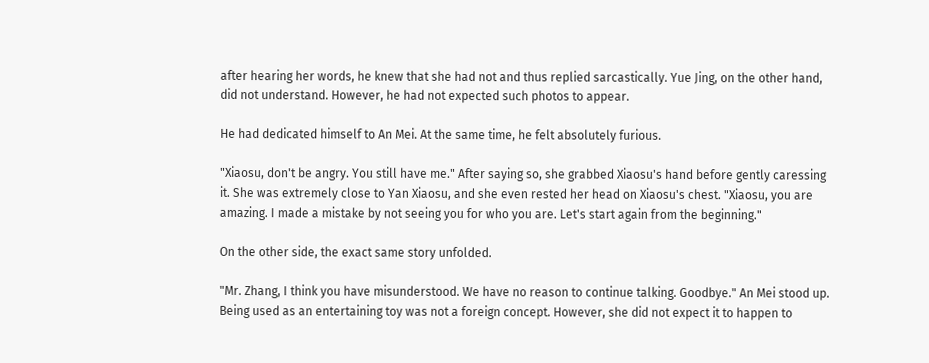after hearing her words, he knew that she had not and thus replied sarcastically. Yue Jing, on the other hand, did not understand. However, he had not expected such photos to appear.

He had dedicated himself to An Mei. At the same time, he felt absolutely furious.

"Xiaosu, don't be angry. You still have me." After saying so, she grabbed Xiaosu's hand before gently caressing it. She was extremely close to Yan Xiaosu, and she even rested her head on Xiaosu's chest. "Xiaosu, you are amazing. I made a mistake by not seeing you for who you are. Let's start again from the beginning."

On the other side, the exact same story unfolded.

"Mr. Zhang, I think you have misunderstood. We have no reason to continue talking. Goodbye." An Mei stood up. Being used as an entertaining toy was not a foreign concept. However, she did not expect it to happen to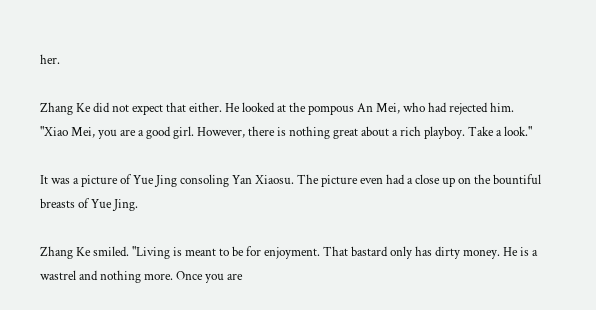her.

Zhang Ke did not expect that either. He looked at the pompous An Mei, who had rejected him. "Xiao Mei, you are a good girl. However, there is nothing great about a rich playboy. Take a look."

It was a picture of Yue Jing consoling Yan Xiaosu. The picture even had a close up on the bountiful breasts of Yue Jing.

Zhang Ke smiled. "Living is meant to be for enjoyment. That bastard only has dirty money. He is a wastrel and nothing more. Once you are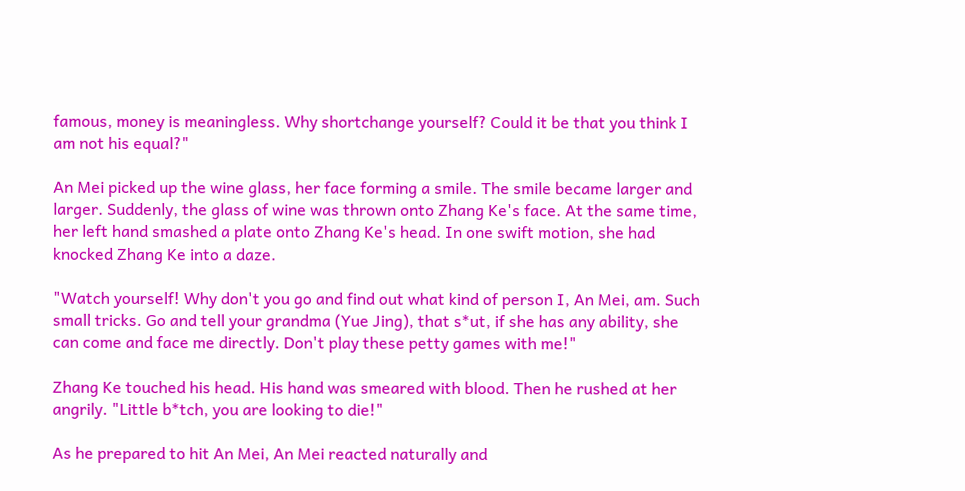famous, money is meaningless. Why shortchange yourself? Could it be that you think I am not his equal?"

An Mei picked up the wine glass, her face forming a smile. The smile became larger and larger. Suddenly, the glass of wine was thrown onto Zhang Ke's face. At the same time, her left hand smashed a plate onto Zhang Ke's head. In one swift motion, she had knocked Zhang Ke into a daze.

"Watch yourself! Why don't you go and find out what kind of person I, An Mei, am. Such small tricks. Go and tell your grandma (Yue Jing), that s*ut, if she has any ability, she can come and face me directly. Don't play these petty games with me!"

Zhang Ke touched his head. His hand was smeared with blood. Then he rushed at her angrily. "Little b*tch, you are looking to die!"

As he prepared to hit An Mei, An Mei reacted naturally and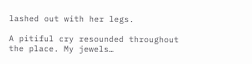lashed out with her legs.

A pitiful cry resounded throughout the place. My jewels…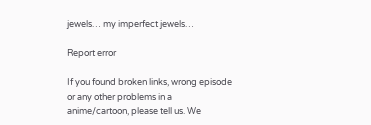jewels… my imperfect jewels…

Report error

If you found broken links, wrong episode or any other problems in a anime/cartoon, please tell us. We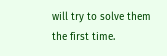will try to solve them the first time.